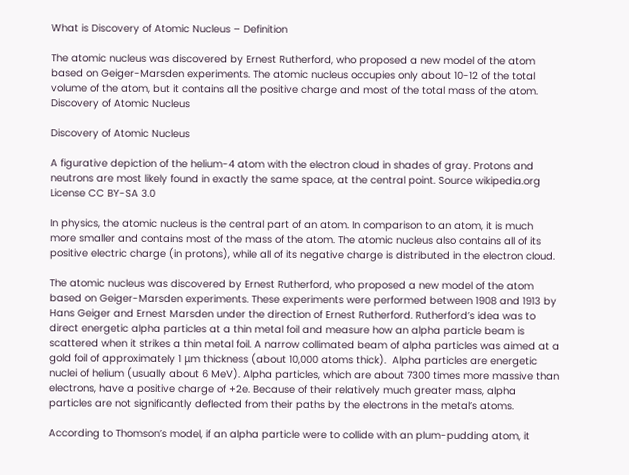What is Discovery of Atomic Nucleus – Definition

The atomic nucleus was discovered by Ernest Rutherford, who proposed a new model of the atom based on Geiger-Marsden experiments. The atomic nucleus occupies only about 10-12 of the total volume of the atom, but it contains all the positive charge and most of the total mass of the atom. Discovery of Atomic Nucleus

Discovery of Atomic Nucleus

A figurative depiction of the helium-4 atom with the electron cloud in shades of gray. Protons and neutrons are most likely found in exactly the same space, at the central point. Source wikipedia.org License CC BY-SA 3.0

In physics, the atomic nucleus is the central part of an atom. In comparison to an atom, it is much more smaller and contains most of the mass of the atom. The atomic nucleus also contains all of its positive electric charge (in protons), while all of its negative charge is distributed in the electron cloud.

The atomic nucleus was discovered by Ernest Rutherford, who proposed a new model of the atom based on Geiger-Marsden experiments. These experiments were performed between 1908 and 1913 by Hans Geiger and Ernest Marsden under the direction of Ernest Rutherford. Rutherford’s idea was to direct energetic alpha particles at a thin metal foil and measure how an alpha particle beam is scattered when it strikes a thin metal foil. A narrow collimated beam of alpha particles was aimed at a gold foil of approximately 1 μm thickness (about 10,000 atoms thick).  Alpha particles are energetic nuclei of helium (usually about 6 MeV). Alpha particles, which are about 7300 times more massive than electrons, have a positive charge of +2e. Because of their relatively much greater mass, alpha particles are not significantly deflected from their paths by the electrons in the metal’s atoms.

According to Thomson’s model, if an alpha particle were to collide with an plum-pudding atom, it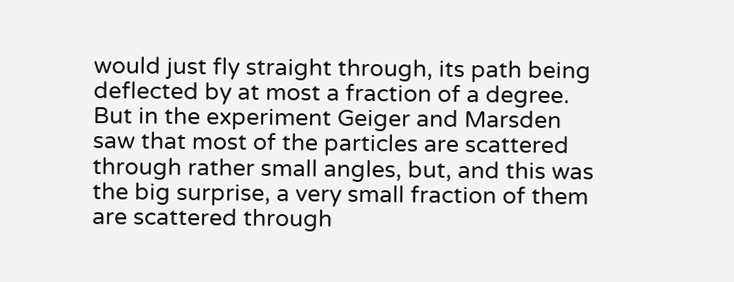would just fly straight through, its path being deflected by at most a fraction of a degree. But in the experiment Geiger and Marsden saw that most of the particles are scattered through rather small angles, but, and this was the big surprise, a very small fraction of them are scattered through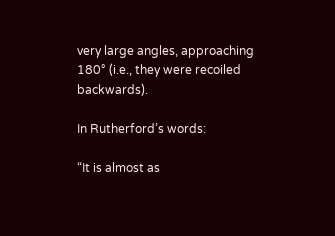very large angles, approaching 180° (i.e., they were recoiled backwards).

In Rutherford’s words:

“It is almost as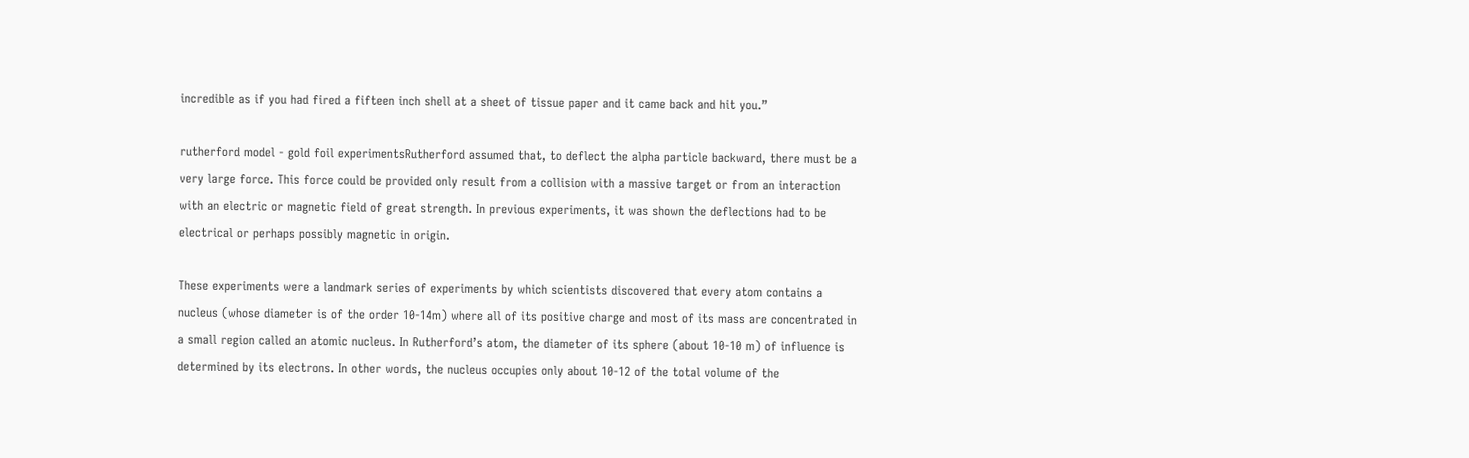incredible as if you had fired a fifteen inch shell at a sheet of tissue paper and it came back and hit you.”

rutherford model - gold foil experimentsRutherford assumed that, to deflect the alpha particle backward, there must be a very large force. This force could be provided only result from a collision with a massive target or from an interaction with an electric or magnetic field of great strength. In previous experiments, it was shown the deflections had to be electrical or perhaps possibly magnetic in origin.

These experiments were a landmark series of experiments by which scientists discovered that every atom contains a nucleus (whose diameter is of the order 10-14m) where all of its positive charge and most of its mass are concentrated in a small region called an atomic nucleus. In Rutherford’s atom, the diameter of its sphere (about 10-10 m) of influence is determined by its electrons. In other words, the nucleus occupies only about 10-12 of the total volume of the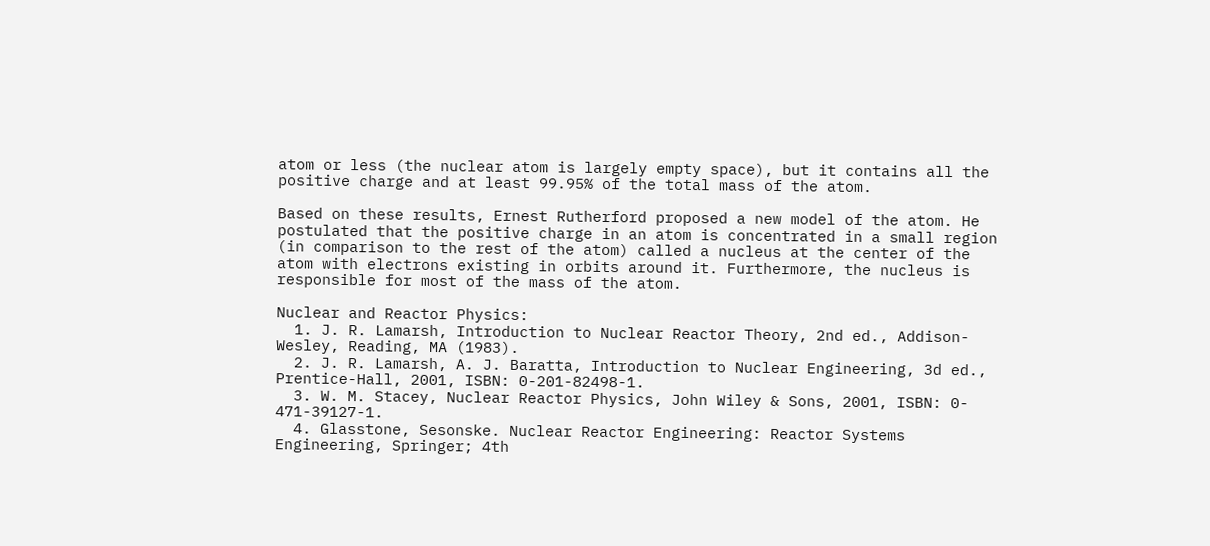atom or less (the nuclear atom is largely empty space), but it contains all the positive charge and at least 99.95% of the total mass of the atom.

Based on these results, Ernest Rutherford proposed a new model of the atom. He postulated that the positive charge in an atom is concentrated in a small region (in comparison to the rest of the atom) called a nucleus at the center of the atom with electrons existing in orbits around it. Furthermore, the nucleus is responsible for most of the mass of the atom.

Nuclear and Reactor Physics:
  1. J. R. Lamarsh, Introduction to Nuclear Reactor Theory, 2nd ed., Addison-Wesley, Reading, MA (1983).
  2. J. R. Lamarsh, A. J. Baratta, Introduction to Nuclear Engineering, 3d ed., Prentice-Hall, 2001, ISBN: 0-201-82498-1.
  3. W. M. Stacey, Nuclear Reactor Physics, John Wiley & Sons, 2001, ISBN: 0- 471-39127-1.
  4. Glasstone, Sesonske. Nuclear Reactor Engineering: Reactor Systems Engineering, Springer; 4th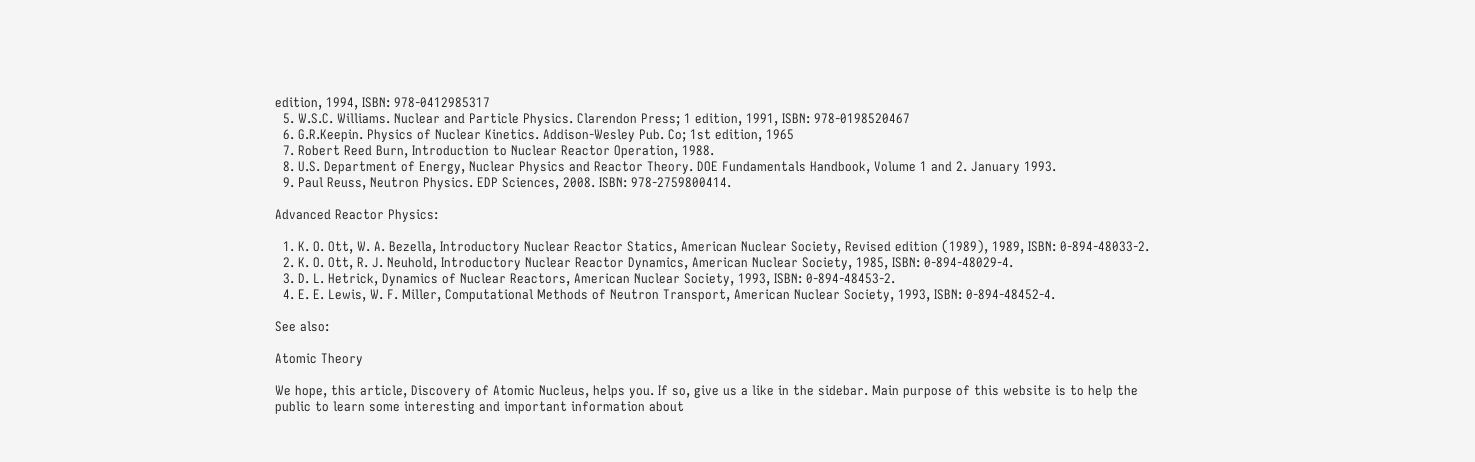edition, 1994, ISBN: 978-0412985317
  5. W.S.C. Williams. Nuclear and Particle Physics. Clarendon Press; 1 edition, 1991, ISBN: 978-0198520467
  6. G.R.Keepin. Physics of Nuclear Kinetics. Addison-Wesley Pub. Co; 1st edition, 1965
  7. Robert Reed Burn, Introduction to Nuclear Reactor Operation, 1988.
  8. U.S. Department of Energy, Nuclear Physics and Reactor Theory. DOE Fundamentals Handbook, Volume 1 and 2. January 1993.
  9. Paul Reuss, Neutron Physics. EDP Sciences, 2008. ISBN: 978-2759800414.

Advanced Reactor Physics:

  1. K. O. Ott, W. A. Bezella, Introductory Nuclear Reactor Statics, American Nuclear Society, Revised edition (1989), 1989, ISBN: 0-894-48033-2.
  2. K. O. Ott, R. J. Neuhold, Introductory Nuclear Reactor Dynamics, American Nuclear Society, 1985, ISBN: 0-894-48029-4.
  3. D. L. Hetrick, Dynamics of Nuclear Reactors, American Nuclear Society, 1993, ISBN: 0-894-48453-2.
  4. E. E. Lewis, W. F. Miller, Computational Methods of Neutron Transport, American Nuclear Society, 1993, ISBN: 0-894-48452-4.

See also:

Atomic Theory

We hope, this article, Discovery of Atomic Nucleus, helps you. If so, give us a like in the sidebar. Main purpose of this website is to help the public to learn some interesting and important information about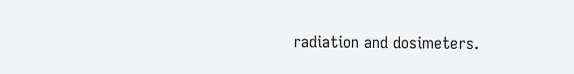radiation and dosimeters.